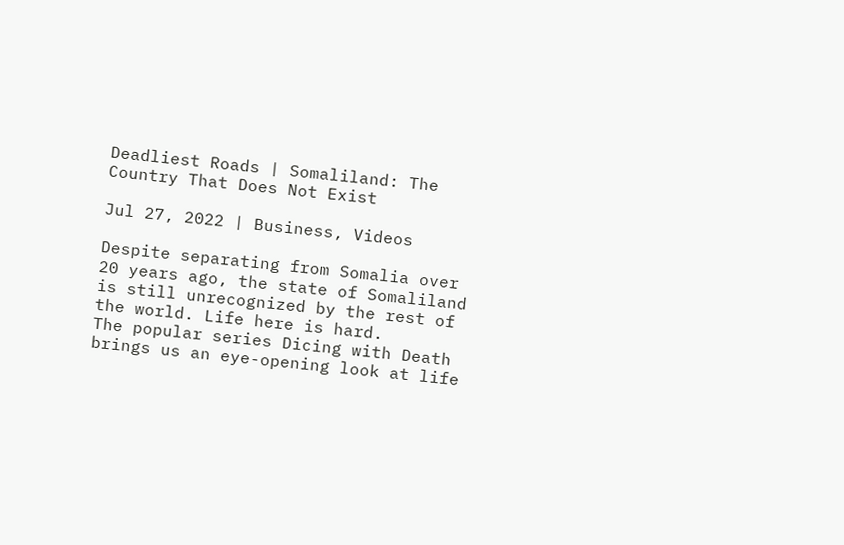Deadliest Roads | Somaliland: The Country That Does Not Exist

Jul 27, 2022 | Business, Videos

Despite separating from Somalia over 20 years ago, the state of Somaliland is still unrecognized by the rest of the world. Life here is hard.
The popular series Dicing with Death brings us an eye-opening look at life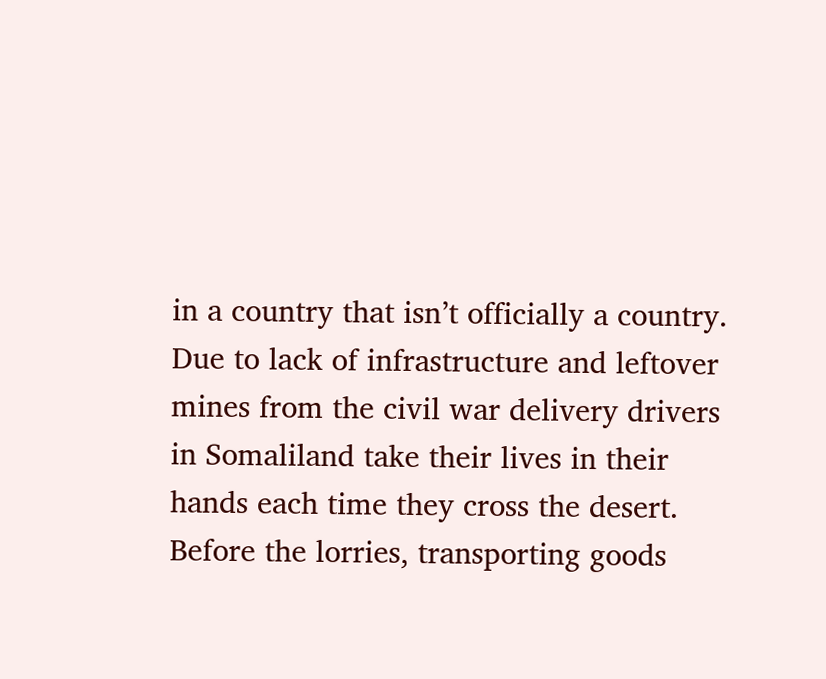in a country that isn’t officially a country.
Due to lack of infrastructure and leftover mines from the civil war delivery drivers in Somaliland take their lives in their hands each time they cross the desert.
Before the lorries, transporting goods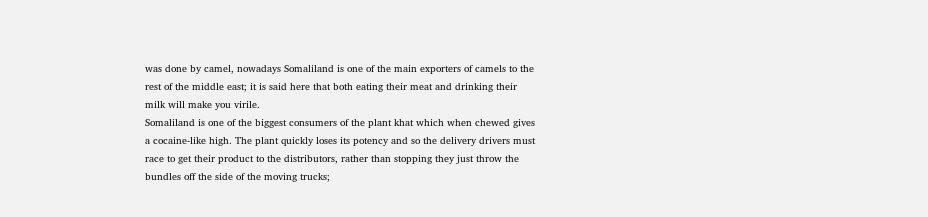was done by camel, nowadays Somaliland is one of the main exporters of camels to the rest of the middle east; it is said here that both eating their meat and drinking their milk will make you virile.
Somaliland is one of the biggest consumers of the plant khat which when chewed gives a cocaine-like high. The plant quickly loses its potency and so the delivery drivers must race to get their product to the distributors, rather than stopping they just throw the bundles off the side of the moving trucks;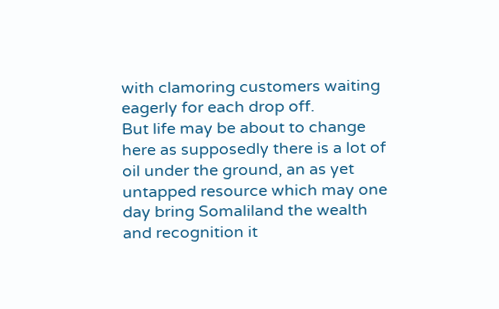with clamoring customers waiting eagerly for each drop off.
But life may be about to change here as supposedly there is a lot of oil under the ground, an as yet untapped resource which may one day bring Somaliland the wealth and recognition it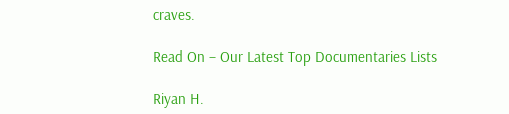craves.

Read On – Our Latest Top Documentaries Lists

Riyan H.